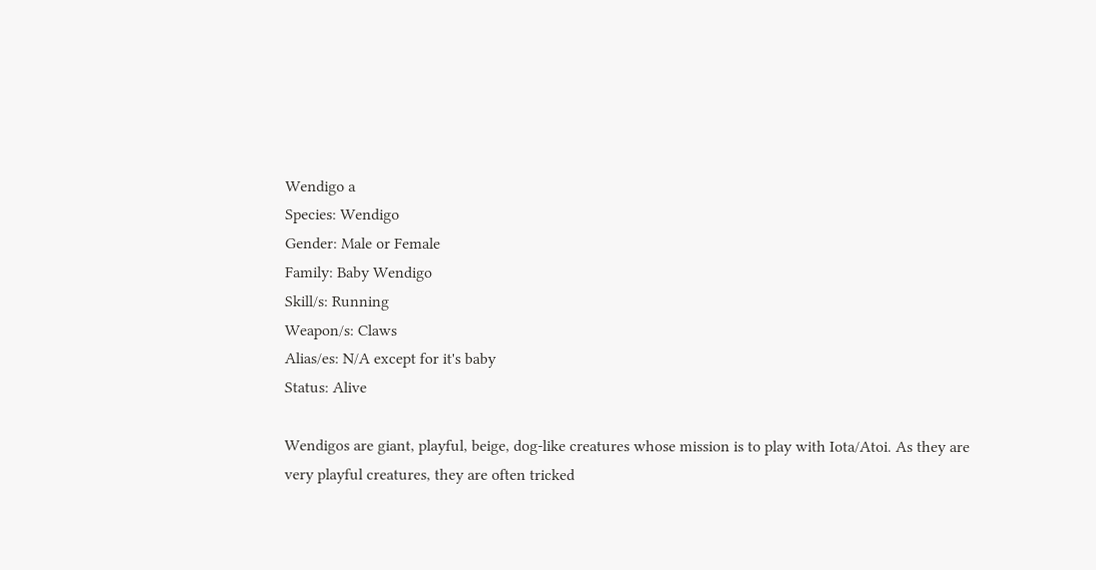Wendigo a
Species: Wendigo
Gender: Male or Female
Family: Baby Wendigo
Skill/s: Running
Weapon/s: Claws
Alias/es: N/A except for it's baby
Status: Alive

Wendigos are giant, playful, beige, dog-like creatures whose mission is to play with Iota/Atoi. As they are very playful creatures, they are often tricked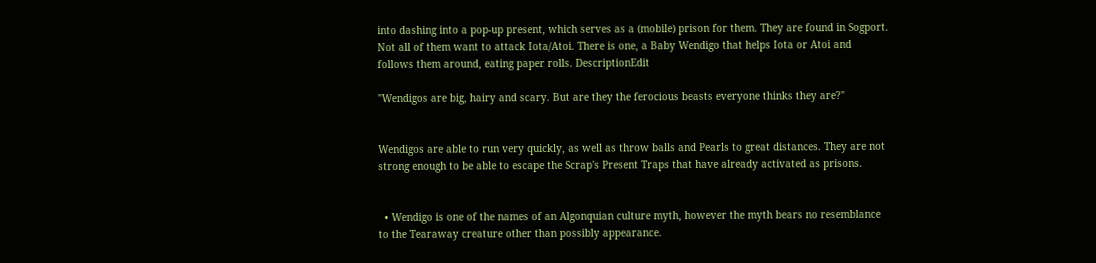into dashing into a pop-up present, which serves as a (mobile) prison for them. They are found in Sogport. Not all of them want to attack Iota/Atoi. There is one, a Baby Wendigo that helps Iota or Atoi and follows them around, eating paper rolls. DescriptionEdit

"Wendigos are big, hairy and scary. But are they the ferocious beasts everyone thinks they are?"


Wendigos are able to run very quickly, as well as throw balls and Pearls to great distances. They are not strong enough to be able to escape the Scrap's Present Traps that have already activated as prisons.


  • Wendigo is one of the names of an Algonquian culture myth, however the myth bears no resemblance to the Tearaway creature other than possibly appearance.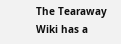The Tearaway Wiki has a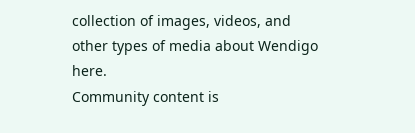collection of images, videos, and other types of media about Wendigo here.
Community content is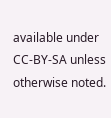available under CC-BY-SA unless otherwise noted.